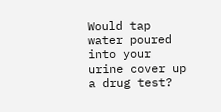Would tap water poured into your urine cover up a drug test?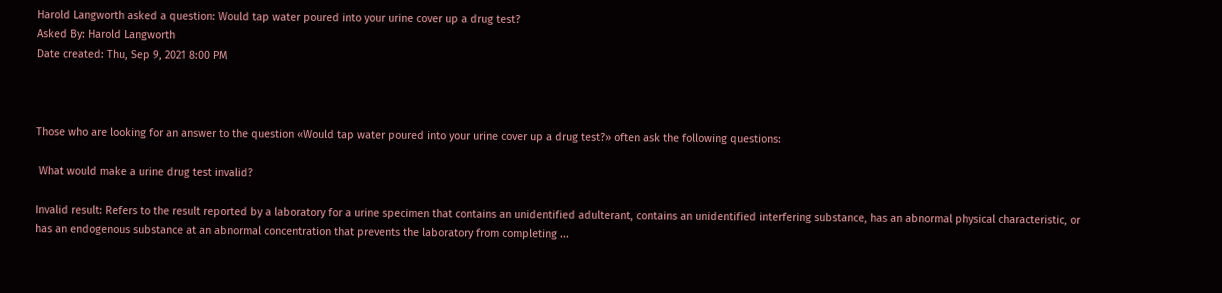Harold Langworth asked a question: Would tap water poured into your urine cover up a drug test?
Asked By: Harold Langworth
Date created: Thu, Sep 9, 2021 8:00 PM



Those who are looking for an answer to the question «Would tap water poured into your urine cover up a drug test?» often ask the following questions:

 What would make a urine drug test invalid?

Invalid result: Refers to the result reported by a laboratory for a urine specimen that contains an unidentified adulterant, contains an unidentified interfering substance, has an abnormal physical characteristic, or has an endogenous substance at an abnormal concentration that prevents the laboratory from completing ...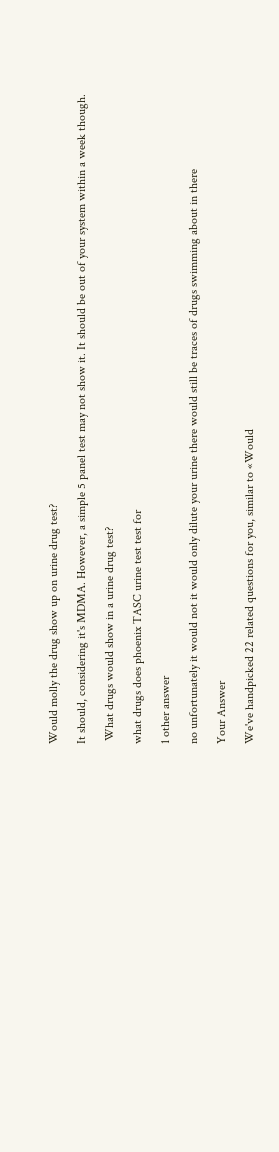Would molly the drug show up on urine drug test?

It should, considering it's MDMA. However, a simple 5 panel test may not show it. It should be out of your system within a week though.

 What drugs would show in a urine drug test?

what drugs does phoenix TASC urine test test for

1 other answer

no unfortunately it would not it would only dilute your urine there would still be traces of drugs swimming about in there

Your Answer

We've handpicked 22 related questions for you, similar to «Would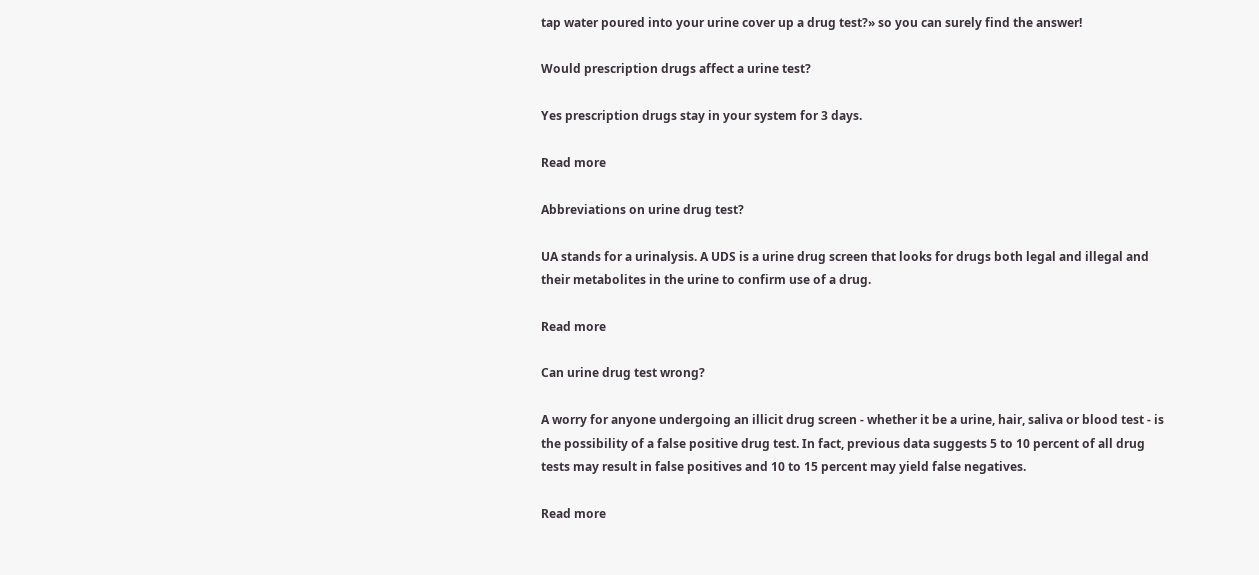tap water poured into your urine cover up a drug test?» so you can surely find the answer!

Would prescription drugs affect a urine test?

Yes prescription drugs stay in your system for 3 days.

Read more

Abbreviations on urine drug test?

UA stands for a urinalysis. A UDS is a urine drug screen that looks for drugs both legal and illegal and their metabolites in the urine to confirm use of a drug.

Read more

Can urine drug test wrong?

A worry for anyone undergoing an illicit drug screen - whether it be a urine, hair, saliva or blood test - is the possibility of a false positive drug test. In fact, previous data suggests 5 to 10 percent of all drug tests may result in false positives and 10 to 15 percent may yield false negatives.

Read more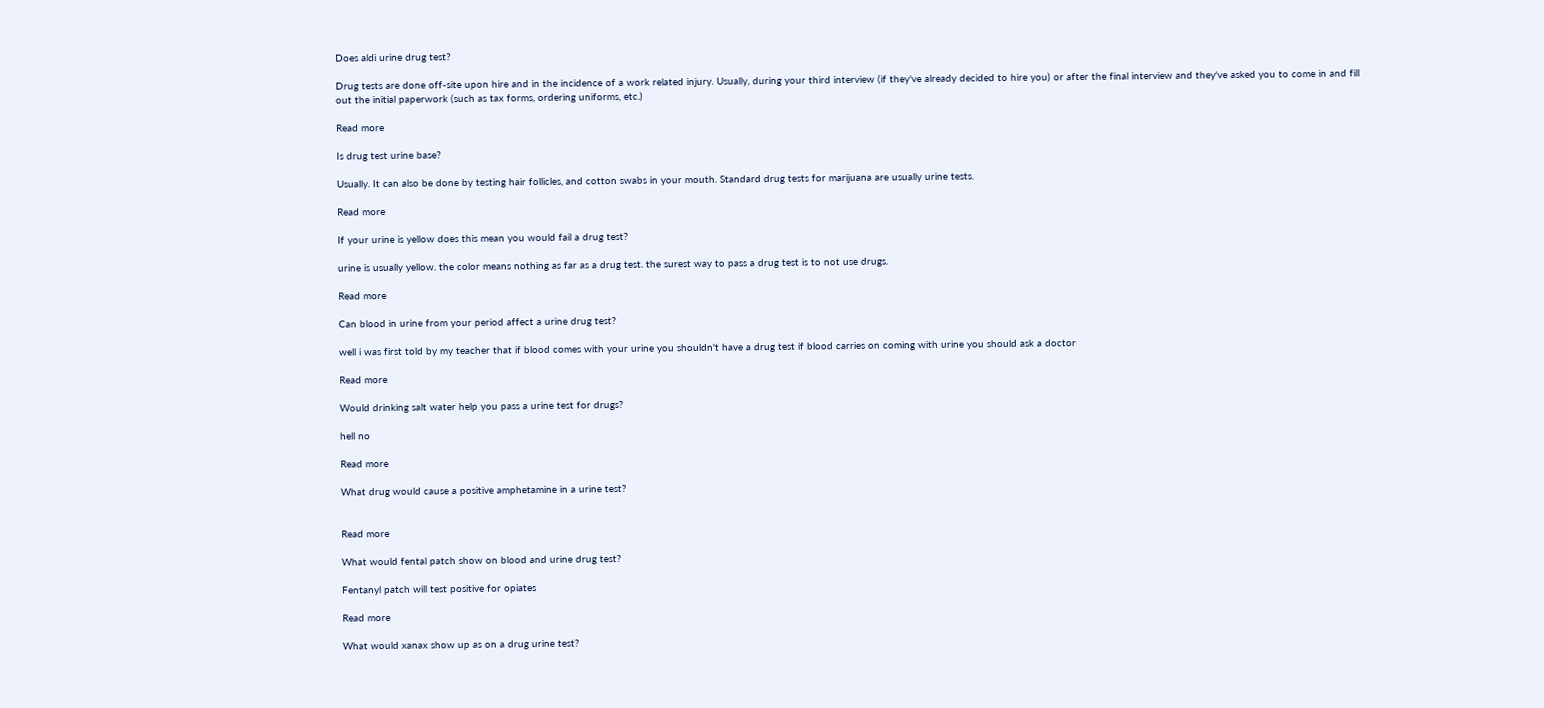Does aldi urine drug test?

Drug tests are done off-site upon hire and in the incidence of a work related injury. Usually, during your third interview (if they've already decided to hire you) or after the final interview and they've asked you to come in and fill out the initial paperwork (such as tax forms, ordering uniforms, etc.)

Read more

Is drug test urine base?

Usually. It can also be done by testing hair follicles, and cotton swabs in your mouth. Standard drug tests for marijuana are usually urine tests.

Read more

If your urine is yellow does this mean you would fail a drug test?

urine is usually yellow. the color means nothing as far as a drug test. the surest way to pass a drug test is to not use drugs.

Read more

Can blood in urine from your period affect a urine drug test?

well i was first told by my teacher that if blood comes with your urine you shouldn't have a drug test if blood carries on coming with urine you should ask a doctor

Read more

Would drinking salt water help you pass a urine test for drugs?

hell no

Read more

What drug would cause a positive amphetamine in a urine test?


Read more

What would fental patch show on blood and urine drug test?

Fentanyl patch will test positive for opiates

Read more

What would xanax show up as on a drug urine test?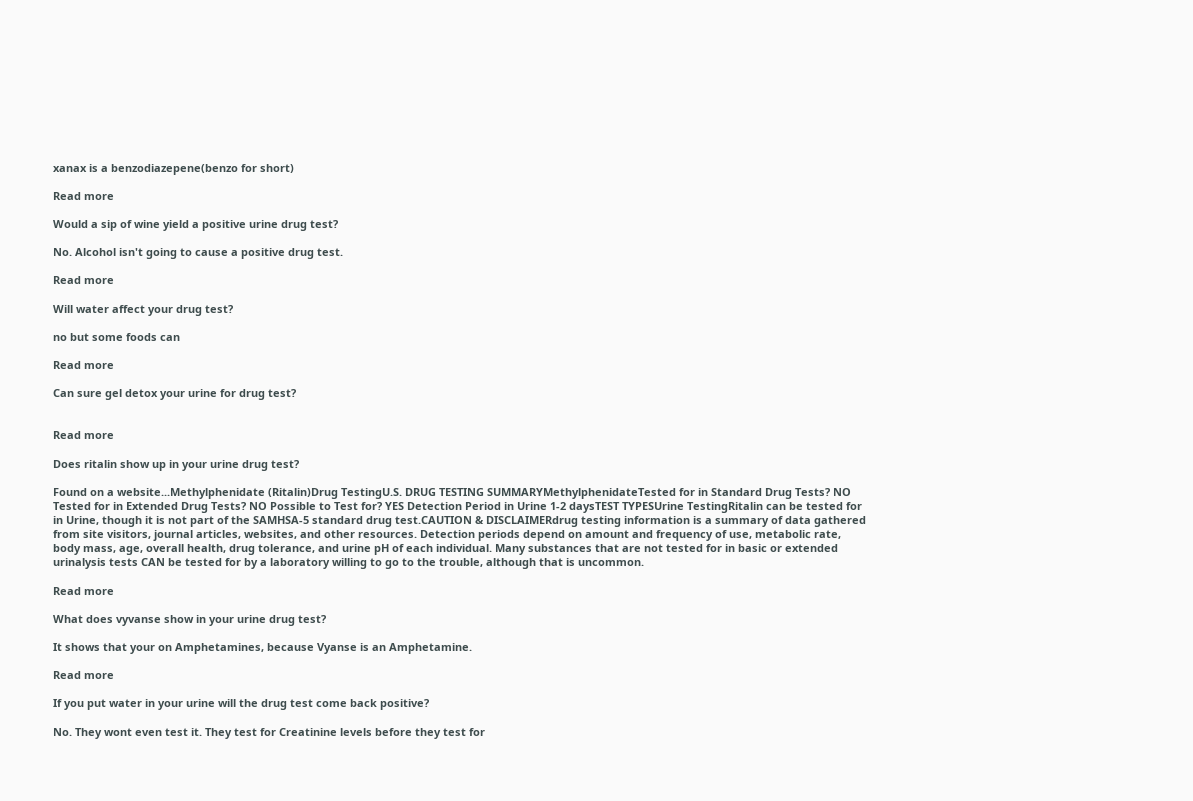xanax is a benzodiazepene(benzo for short)

Read more

Would a sip of wine yield a positive urine drug test?

No. Alcohol isn't going to cause a positive drug test.

Read more

Will water affect your drug test?

no but some foods can

Read more

Can sure gel detox your urine for drug test?


Read more

Does ritalin show up in your urine drug test?

Found on a website...Methylphenidate (Ritalin)Drug TestingU.S. DRUG TESTING SUMMARYMethylphenidateTested for in Standard Drug Tests? NO Tested for in Extended Drug Tests? NO Possible to Test for? YES Detection Period in Urine 1-2 daysTEST TYPESUrine TestingRitalin can be tested for in Urine, though it is not part of the SAMHSA-5 standard drug test.CAUTION & DISCLAIMERdrug testing information is a summary of data gathered from site visitors, journal articles, websites, and other resources. Detection periods depend on amount and frequency of use, metabolic rate, body mass, age, overall health, drug tolerance, and urine pH of each individual. Many substances that are not tested for in basic or extended urinalysis tests CAN be tested for by a laboratory willing to go to the trouble, although that is uncommon.

Read more

What does vyvanse show in your urine drug test?

It shows that your on Amphetamines, because Vyanse is an Amphetamine.

Read more

If you put water in your urine will the drug test come back positive?

No. They wont even test it. They test for Creatinine levels before they test for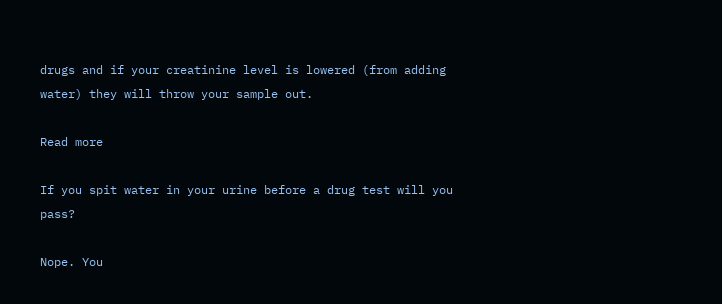drugs and if your creatinine level is lowered (from adding water) they will throw your sample out.

Read more

If you spit water in your urine before a drug test will you pass?

Nope. You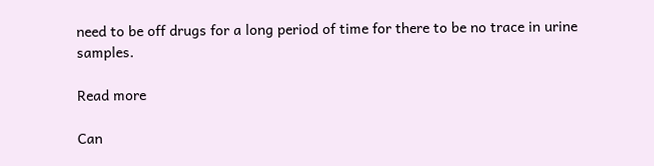need to be off drugs for a long period of time for there to be no trace in urine samples.

Read more

Can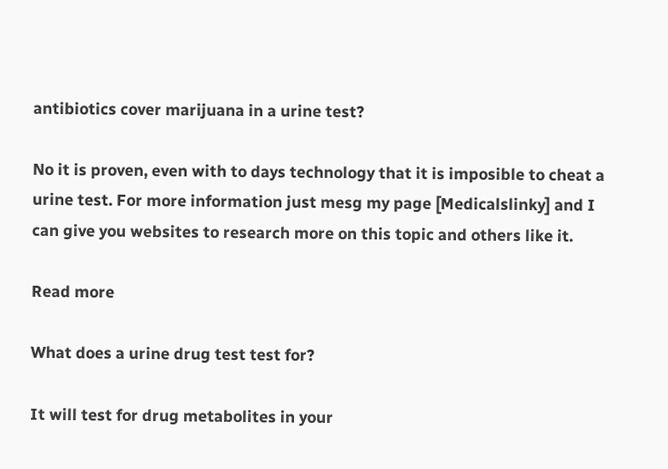antibiotics cover marijuana in a urine test?

No it is proven, even with to days technology that it is imposible to cheat a urine test. For more information just mesg my page [Medicalslinky] and I can give you websites to research more on this topic and others like it.

Read more

What does a urine drug test test for?

It will test for drug metabolites in your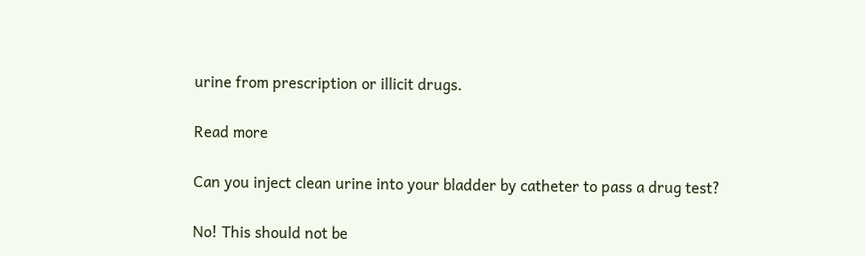urine from prescription or illicit drugs.

Read more

Can you inject clean urine into your bladder by catheter to pass a drug test?

No! This should not be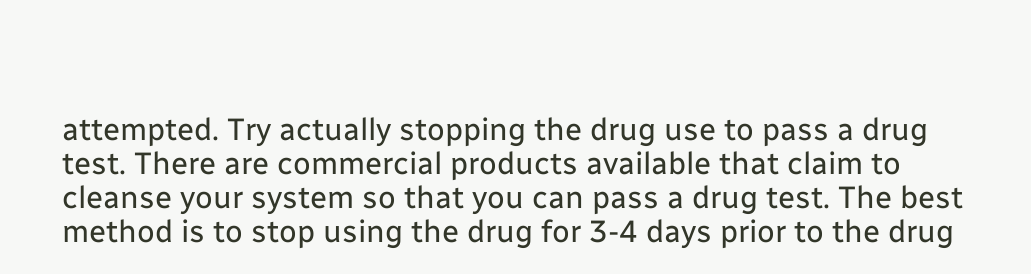attempted. Try actually stopping the drug use to pass a drug test. There are commercial products available that claim to cleanse your system so that you can pass a drug test. The best method is to stop using the drug for 3-4 days prior to the drug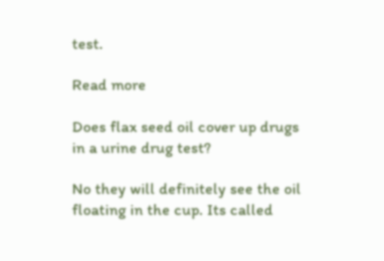test.

Read more

Does flax seed oil cover up drugs in a urine drug test?

No they will definitely see the oil floating in the cup. Its called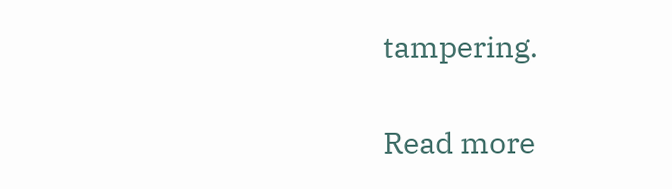tampering.

Read more